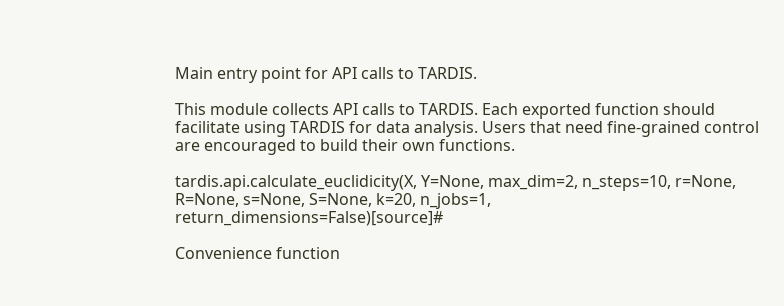Main entry point for API calls to TARDIS.

This module collects API calls to TARDIS. Each exported function should facilitate using TARDIS for data analysis. Users that need fine-grained control are encouraged to build their own functions.

tardis.api.calculate_euclidicity(X, Y=None, max_dim=2, n_steps=10, r=None, R=None, s=None, S=None, k=20, n_jobs=1, return_dimensions=False)[source]#

Convenience function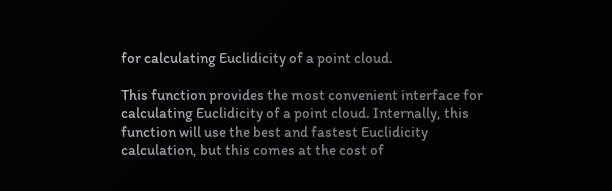for calculating Euclidicity of a point cloud.

This function provides the most convenient interface for calculating Euclidicity of a point cloud. Internally, this function will use the best and fastest Euclidicity calculation, but this comes at the cost of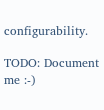configurability.

TODO: Document me :-)